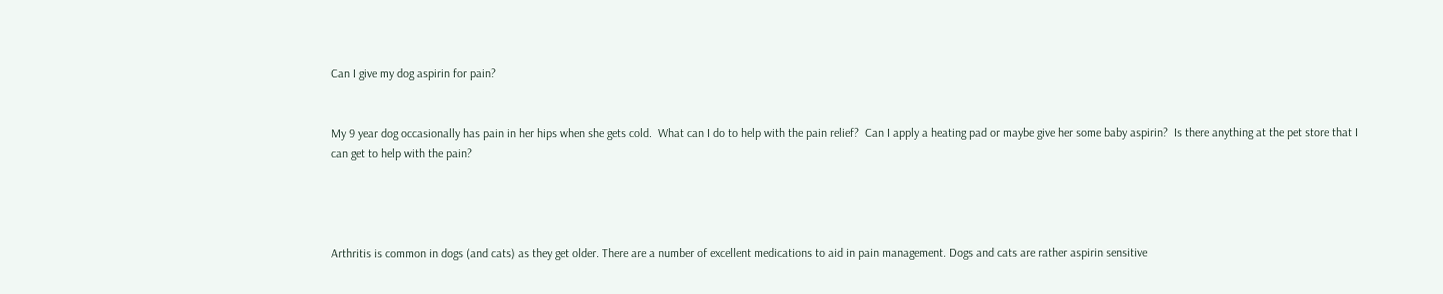Can I give my dog aspirin for pain?


My 9 year dog occasionally has pain in her hips when she gets cold.  What can I do to help with the pain relief?  Can I apply a heating pad or maybe give her some baby aspirin?  Is there anything at the pet store that I can get to help with the pain?




Arthritis is common in dogs (and cats) as they get older. There are a number of excellent medications to aid in pain management. Dogs and cats are rather aspirin sensitive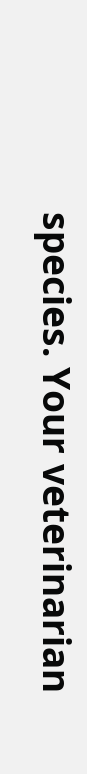species. Your veterinarian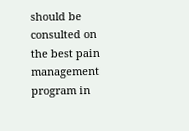should be consulted on the best pain management program in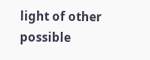light of other possible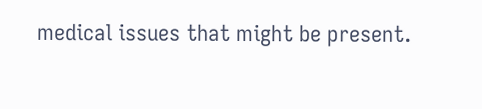medical issues that might be present.